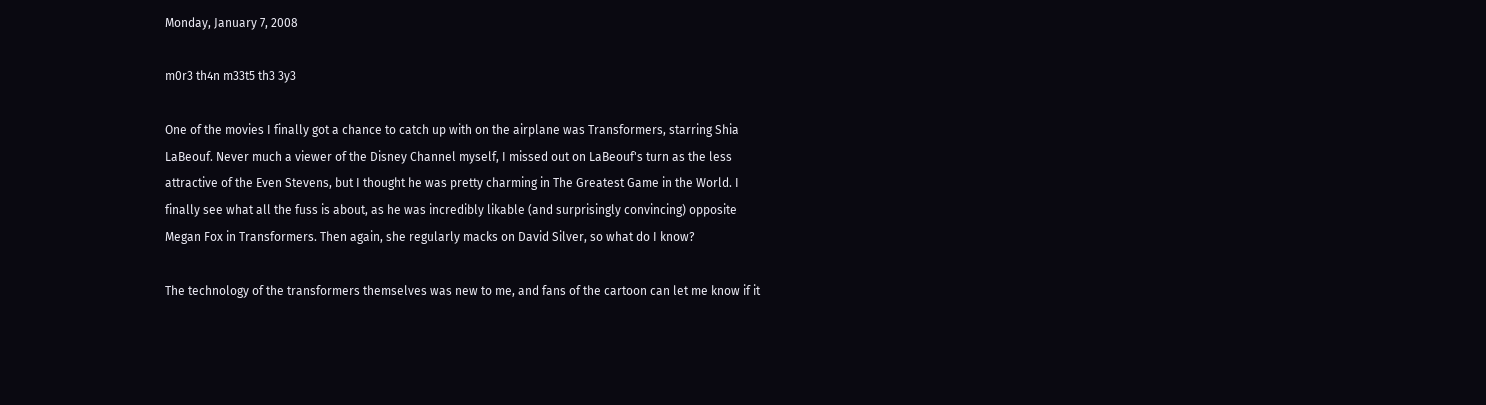Monday, January 7, 2008

m0r3 th4n m33t5 th3 3y3

One of the movies I finally got a chance to catch up with on the airplane was Transformers, starring Shia LaBeouf. Never much a viewer of the Disney Channel myself, I missed out on LaBeouf's turn as the less attractive of the Even Stevens, but I thought he was pretty charming in The Greatest Game in the World. I finally see what all the fuss is about, as he was incredibly likable (and surprisingly convincing) opposite Megan Fox in Transformers. Then again, she regularly macks on David Silver, so what do I know?

The technology of the transformers themselves was new to me, and fans of the cartoon can let me know if it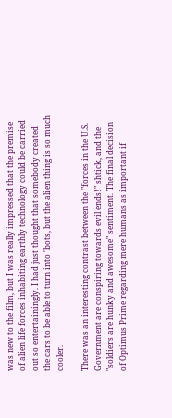was new to the film, but I was really impressed that the premise of alien life forces inhabiting earthly technology could be carried out so entertainingly. I had just thought that somebody created the cars to be able to turn into 'bots, but the alien thing is so much cooler.

There was an interesting contrast between the "forces in the U.S. Government are conspiring towards evil ends!" shtick, and the "soldiers are hunky and awesome" sentiment. The final decision of Optimus Prime regarding mere humans as important if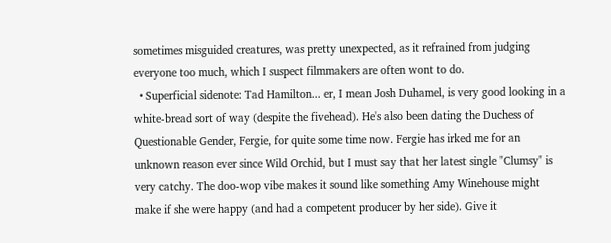sometimes misguided creatures, was pretty unexpected, as it refrained from judging everyone too much, which I suspect filmmakers are often wont to do.
  • Superficial sidenote: Tad Hamilton... er, I mean Josh Duhamel, is very good looking in a white-bread sort of way (despite the fivehead). He's also been dating the Duchess of Questionable Gender, Fergie, for quite some time now. Fergie has irked me for an unknown reason ever since Wild Orchid, but I must say that her latest single "Clumsy" is very catchy. The doo-wop vibe makes it sound like something Amy Winehouse might make if she were happy (and had a competent producer by her side). Give it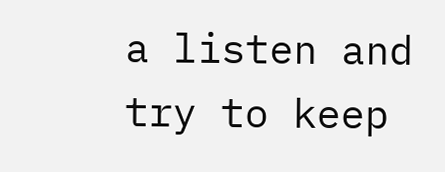a listen and try to keep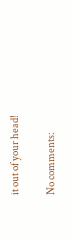it out of your head!

No comments: